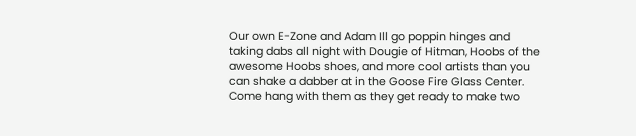Our own E-Zone and Adam Ill go poppin hinges and taking dabs all night with Dougie of Hitman, Hoobs of the awesome Hoobs shoes, and more cool artists than you can shake a dabber at in the Goose Fire Glass Center. Come hang with them as they get ready to make two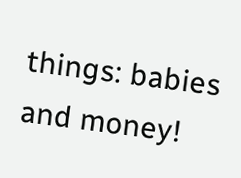things: babies and money!